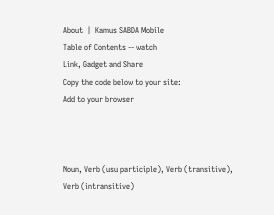About  |  Kamus SABDA Mobile
Table of Contents -- watch
Link, Gadget and Share
Copy the code below to your site:
Add to your browser



Noun, Verb (usu participle), Verb (transitive), Verb (intransitive)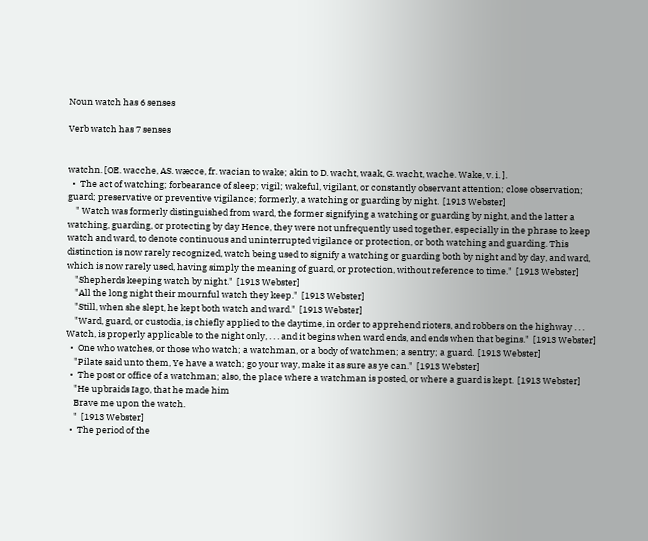Noun watch has 6 senses

Verb watch has 7 senses


watchn. [OE. wacche, AS. wæcce, fr. wacian to wake; akin to D. wacht, waak, G. wacht, wache. Wake, v. i. ].
  •  The act of watching; forbearance of sleep; vigil; wakeful, vigilant, or constantly observant attention; close observation; guard; preservative or preventive vigilance; formerly, a watching or guarding by night.  [1913 Webster]
    " Watch was formerly distinguished from ward, the former signifying a watching or guarding by night, and the latter a watching, guarding, or protecting by day Hence, they were not unfrequently used together, especially in the phrase to keep watch and ward, to denote continuous and uninterrupted vigilance or protection, or both watching and guarding. This distinction is now rarely recognized, watch being used to signify a watching or guarding both by night and by day, and ward, which is now rarely used, having simply the meaning of guard, or protection, without reference to time."  [1913 Webster]
    "Shepherds keeping watch by night."  [1913 Webster]
    "All the long night their mournful watch they keep."  [1913 Webster]
    "Still, when she slept, he kept both watch and ward."  [1913 Webster]
    "Ward, guard, or custodia, is chiefly applied to the daytime, in order to apprehend rioters, and robbers on the highway . . . Watch, is properly applicable to the night only, . . . and it begins when ward ends, and ends when that begins."  [1913 Webster]
  •  One who watches, or those who watch; a watchman, or a body of watchmen; a sentry; a guard.  [1913 Webster]
    "Pilate said unto them, Ye have a watch; go your way, make it as sure as ye can."  [1913 Webster]
  •  The post or office of a watchman; also, the place where a watchman is posted, or where a guard is kept.  [1913 Webster]
    "He upbraids Iago, that he made him
    Brave me upon the watch.
    "  [1913 Webster]
  •  The period of the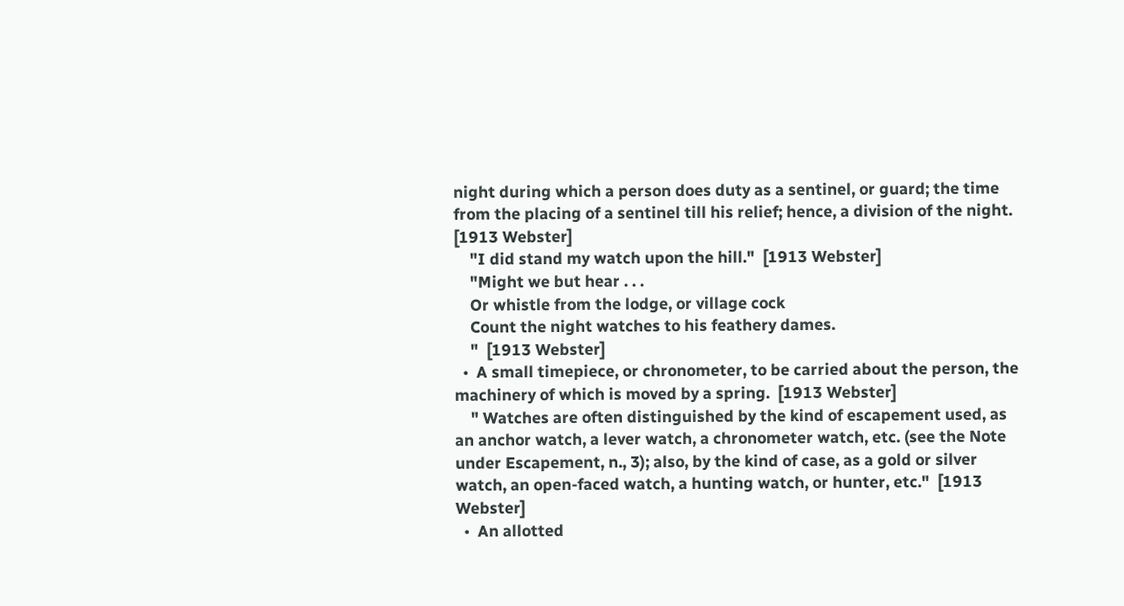night during which a person does duty as a sentinel, or guard; the time from the placing of a sentinel till his relief; hence, a division of the night.  [1913 Webster]
    "I did stand my watch upon the hill."  [1913 Webster]
    "Might we but hear . . .
    Or whistle from the lodge, or village cock
    Count the night watches to his feathery dames.
    "  [1913 Webster]
  •  A small timepiece, or chronometer, to be carried about the person, the machinery of which is moved by a spring.  [1913 Webster]
    " Watches are often distinguished by the kind of escapement used, as an anchor watch, a lever watch, a chronometer watch, etc. (see the Note under Escapement, n., 3); also, by the kind of case, as a gold or silver watch, an open-faced watch, a hunting watch, or hunter, etc."  [1913 Webster]
  •  An allotted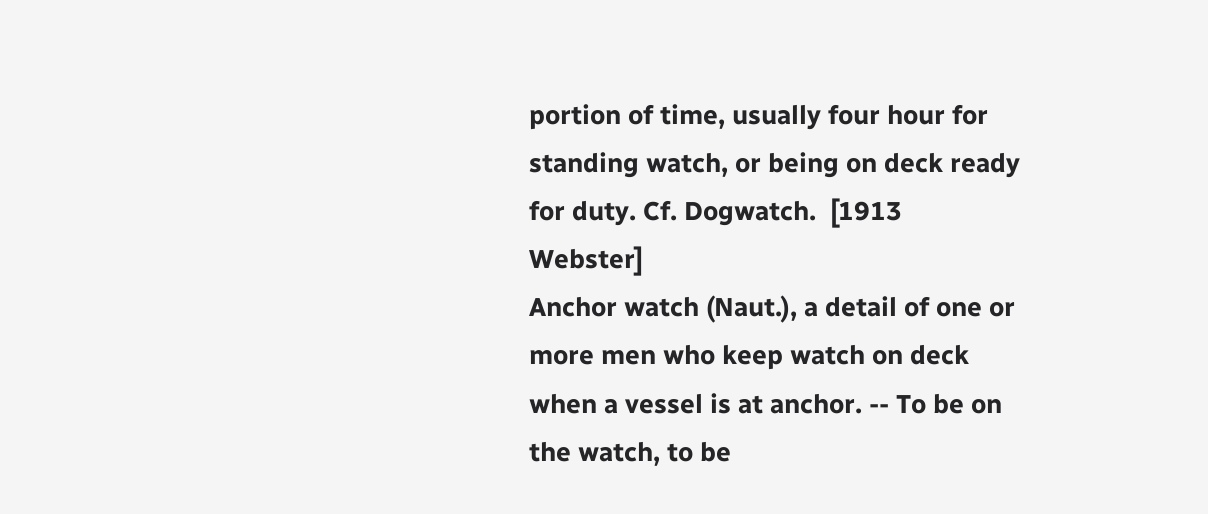portion of time, usually four hour for standing watch, or being on deck ready for duty. Cf. Dogwatch.  [1913 Webster]
Anchor watch (Naut.), a detail of one or more men who keep watch on deck when a vessel is at anchor. -- To be on the watch, to be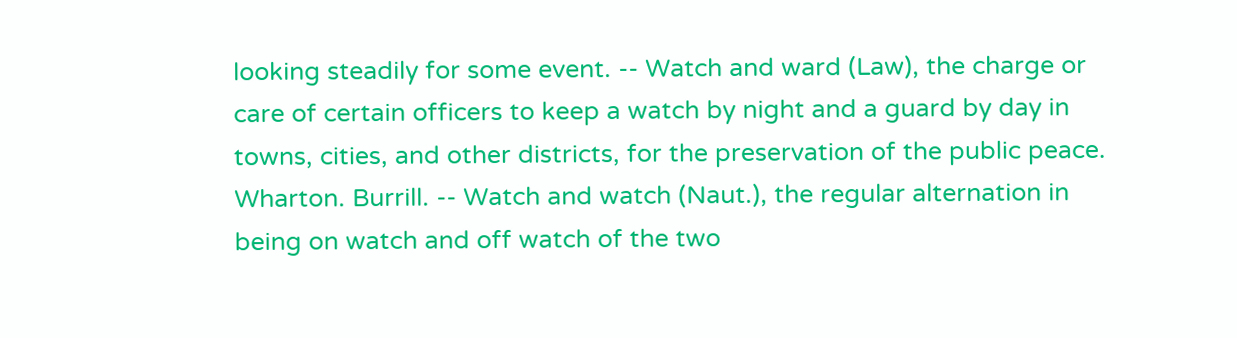looking steadily for some event. -- Watch and ward (Law), the charge or care of certain officers to keep a watch by night and a guard by day in towns, cities, and other districts, for the preservation of the public peace. Wharton. Burrill. -- Watch and watch (Naut.), the regular alternation in being on watch and off watch of the two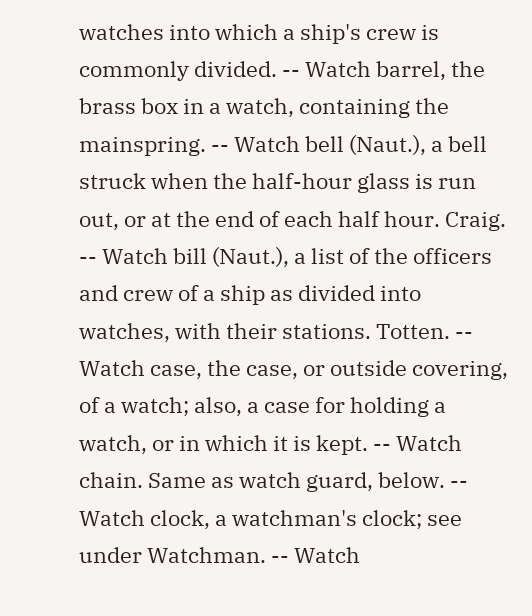watches into which a ship's crew is commonly divided. -- Watch barrel, the brass box in a watch, containing the mainspring. -- Watch bell (Naut.), a bell struck when the half-hour glass is run out, or at the end of each half hour. Craig. -- Watch bill (Naut.), a list of the officers and crew of a ship as divided into watches, with their stations. Totten. -- Watch case, the case, or outside covering, of a watch; also, a case for holding a watch, or in which it is kept. -- Watch chain. Same as watch guard, below. -- Watch clock, a watchman's clock; see under Watchman. -- Watch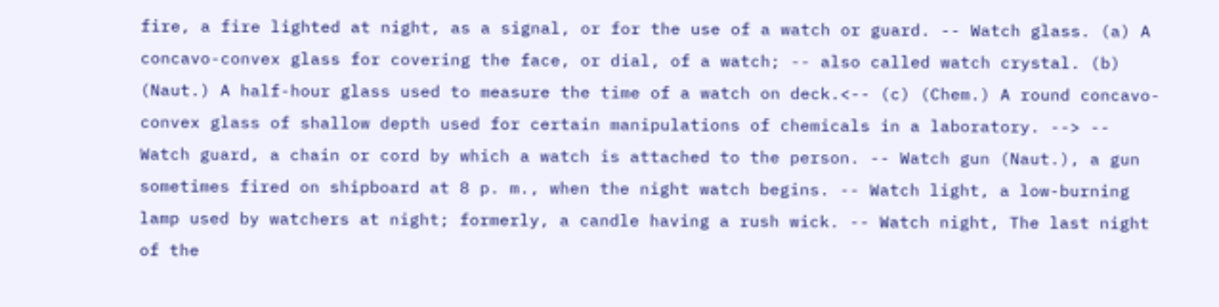fire, a fire lighted at night, as a signal, or for the use of a watch or guard. -- Watch glass. (a) A concavo-convex glass for covering the face, or dial, of a watch; -- also called watch crystal. (b) (Naut.) A half-hour glass used to measure the time of a watch on deck.<-- (c) (Chem.) A round concavo-convex glass of shallow depth used for certain manipulations of chemicals in a laboratory. --> -- Watch guard, a chain or cord by which a watch is attached to the person. -- Watch gun (Naut.), a gun sometimes fired on shipboard at 8 p. m., when the night watch begins. -- Watch light, a low-burning lamp used by watchers at night; formerly, a candle having a rush wick. -- Watch night, The last night of the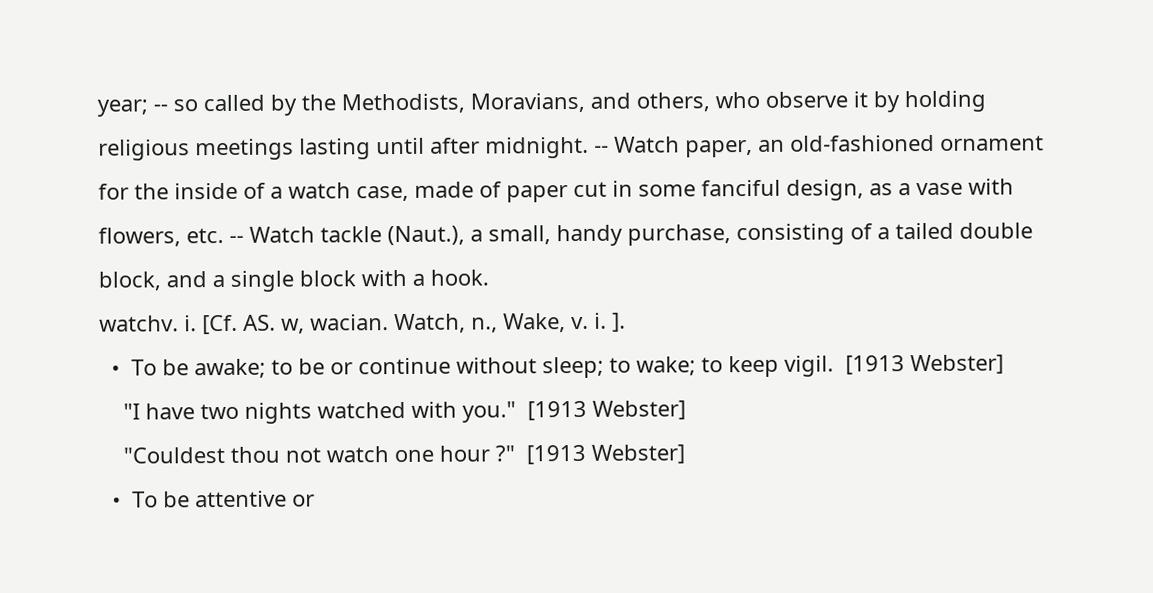year; -- so called by the Methodists, Moravians, and others, who observe it by holding religious meetings lasting until after midnight. -- Watch paper, an old-fashioned ornament for the inside of a watch case, made of paper cut in some fanciful design, as a vase with flowers, etc. -- Watch tackle (Naut.), a small, handy purchase, consisting of a tailed double block, and a single block with a hook.
watchv. i. [Cf. AS. w, wacian. Watch, n., Wake, v. i. ].
  •  To be awake; to be or continue without sleep; to wake; to keep vigil.  [1913 Webster]
    "I have two nights watched with you."  [1913 Webster]
    "Couldest thou not watch one hour ?"  [1913 Webster]
  •  To be attentive or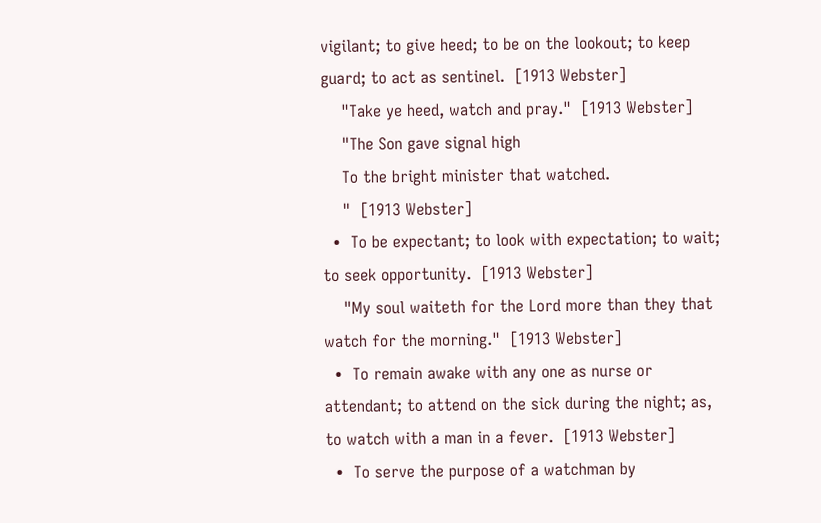vigilant; to give heed; to be on the lookout; to keep guard; to act as sentinel.  [1913 Webster]
    "Take ye heed, watch and pray."  [1913 Webster]
    "The Son gave signal high
    To the bright minister that watched.
    "  [1913 Webster]
  •  To be expectant; to look with expectation; to wait; to seek opportunity.  [1913 Webster]
    "My soul waiteth for the Lord more than they that watch for the morning."  [1913 Webster]
  •  To remain awake with any one as nurse or attendant; to attend on the sick during the night; as, to watch with a man in a fever.  [1913 Webster]
  •  To serve the purpose of a watchman by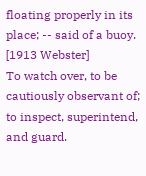floating properly in its place; -- said of a buoy.  [1913 Webster]
To watch over, to be cautiously observant of; to inspect, superintend, and guard.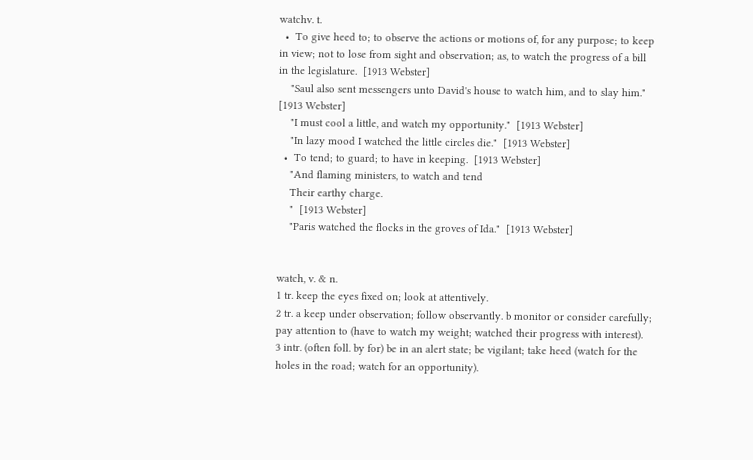watchv. t.
  •  To give heed to; to observe the actions or motions of, for any purpose; to keep in view; not to lose from sight and observation; as, to watch the progress of a bill in the legislature.  [1913 Webster]
    "Saul also sent messengers unto David's house to watch him, and to slay him."  [1913 Webster]
    "I must cool a little, and watch my opportunity."  [1913 Webster]
    "In lazy mood I watched the little circles die."  [1913 Webster]
  •  To tend; to guard; to have in keeping.  [1913 Webster]
    "And flaming ministers, to watch and tend
    Their earthy charge.
    "  [1913 Webster]
    "Paris watched the flocks in the groves of Ida."  [1913 Webster]


watch, v. & n.
1 tr. keep the eyes fixed on; look at attentively.
2 tr. a keep under observation; follow observantly. b monitor or consider carefully; pay attention to (have to watch my weight; watched their progress with interest).
3 intr. (often foll. by for) be in an alert state; be vigilant; take heed (watch for the holes in the road; watch for an opportunity).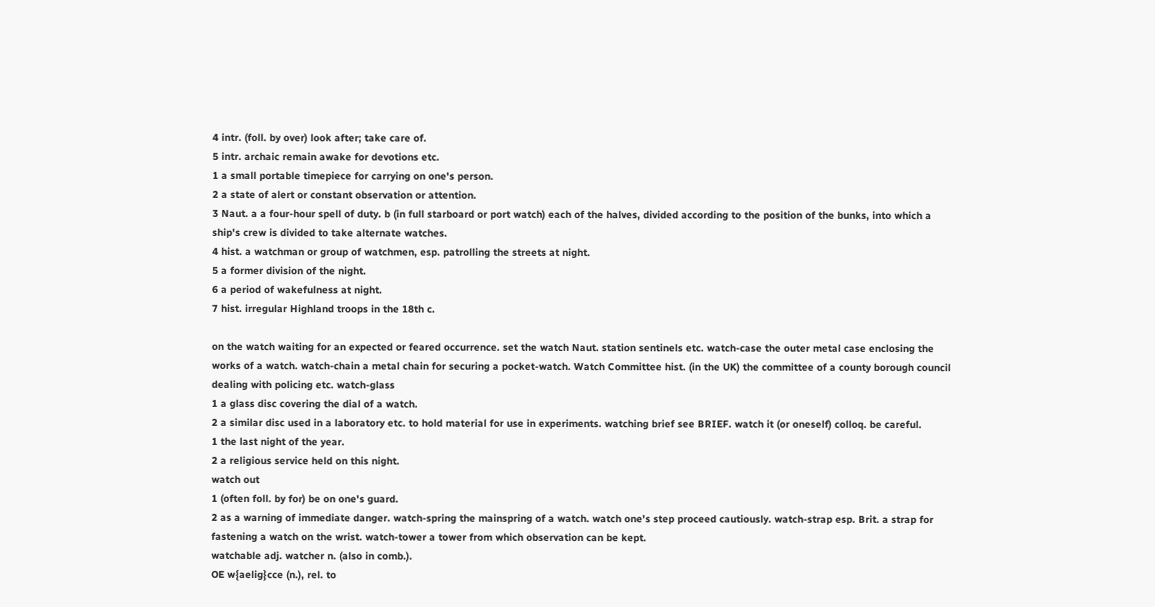4 intr. (foll. by over) look after; take care of.
5 intr. archaic remain awake for devotions etc.
1 a small portable timepiece for carrying on one's person.
2 a state of alert or constant observation or attention.
3 Naut. a a four-hour spell of duty. b (in full starboard or port watch) each of the halves, divided according to the position of the bunks, into which a ship's crew is divided to take alternate watches.
4 hist. a watchman or group of watchmen, esp. patrolling the streets at night.
5 a former division of the night.
6 a period of wakefulness at night.
7 hist. irregular Highland troops in the 18th c.

on the watch waiting for an expected or feared occurrence. set the watch Naut. station sentinels etc. watch-case the outer metal case enclosing the works of a watch. watch-chain a metal chain for securing a pocket-watch. Watch Committee hist. (in the UK) the committee of a county borough council dealing with policing etc. watch-glass
1 a glass disc covering the dial of a watch.
2 a similar disc used in a laboratory etc. to hold material for use in experiments. watching brief see BRIEF. watch it (or oneself) colloq. be careful.
1 the last night of the year.
2 a religious service held on this night.
watch out
1 (often foll. by for) be on one's guard.
2 as a warning of immediate danger. watch-spring the mainspring of a watch. watch one's step proceed cautiously. watch-strap esp. Brit. a strap for fastening a watch on the wrist. watch-tower a tower from which observation can be kept.
watchable adj. watcher n. (also in comb.).
OE w{aelig}cce (n.), rel. to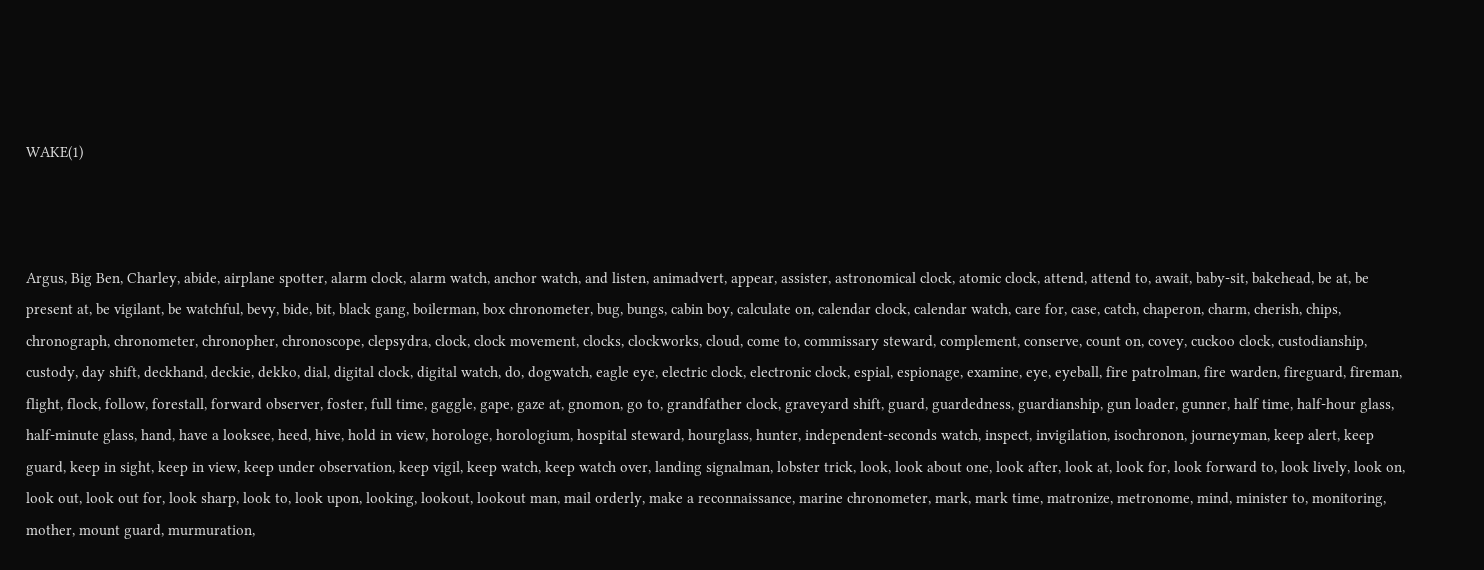WAKE(1)



Argus, Big Ben, Charley, abide, airplane spotter, alarm clock, alarm watch, anchor watch, and listen, animadvert, appear, assister, astronomical clock, atomic clock, attend, attend to, await, baby-sit, bakehead, be at, be present at, be vigilant, be watchful, bevy, bide, bit, black gang, boilerman, box chronometer, bug, bungs, cabin boy, calculate on, calendar clock, calendar watch, care for, case, catch, chaperon, charm, cherish, chips, chronograph, chronometer, chronopher, chronoscope, clepsydra, clock, clock movement, clocks, clockworks, cloud, come to, commissary steward, complement, conserve, count on, covey, cuckoo clock, custodianship, custody, day shift, deckhand, deckie, dekko, dial, digital clock, digital watch, do, dogwatch, eagle eye, electric clock, electronic clock, espial, espionage, examine, eye, eyeball, fire patrolman, fire warden, fireguard, fireman, flight, flock, follow, forestall, forward observer, foster, full time, gaggle, gape, gaze at, gnomon, go to, grandfather clock, graveyard shift, guard, guardedness, guardianship, gun loader, gunner, half time, half-hour glass, half-minute glass, hand, have a looksee, heed, hive, hold in view, horologe, horologium, hospital steward, hourglass, hunter, independent-seconds watch, inspect, invigilation, isochronon, journeyman, keep alert, keep guard, keep in sight, keep in view, keep under observation, keep vigil, keep watch, keep watch over, landing signalman, lobster trick, look, look about one, look after, look at, look for, look forward to, look lively, look on, look out, look out for, look sharp, look to, look upon, looking, lookout, lookout man, mail orderly, make a reconnaissance, marine chronometer, mark, mark time, matronize, metronome, mind, minister to, monitoring, mother, mount guard, murmuration,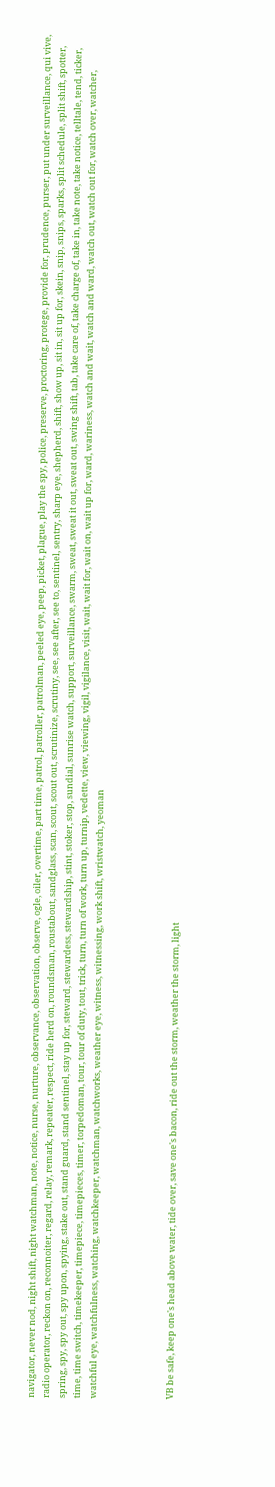navigator, never nod, night shift, night watchman, note, notice, nurse, nurture, observance, observation, observe, ogle, oiler, overtime, part time, patrol, patroller, patrolman, peeled eye, peep, picket, plague, play the spy, police, preserve, proctoring, protege, provide for, prudence, purser, put under surveillance, qui vive, radio operator, reckon on, reconnoiter, regard, relay, remark, repeater, respect, ride herd on, roundsman, roustabout, sandglass, scan, scout, scout out, scrutinize, scrutiny, see, see after, see to, sentinel, sentry, sharp eye, shepherd, shift, show up, sit in, sit up for, skein, snip, snips, sparks, split schedule, split shift, spotter, spring, spy, spy out, spy upon, spying, stake out, stand guard, stand sentinel, stay up for, steward, stewardess, stewardship, stint, stoker, stop, sundial, sunrise watch, support, surveillance, swarm, sweat, sweat it out, sweat out, swing shift, tab, take care of, take charge of, take in, take note, take notice, telltale, tend, ticker, time, time switch, timekeeper, timepiece, timepieces, timer, torpedoman, tour, tour of duty, tout, trick, turn, turn of work, turn up, turnip, vedette, view, viewing, vigil, vigilance, visit, wait, wait for, wait on, wait up for, ward, wariness, watch and wait, watch and ward, watch out, watch out for, watch over, watcher, watchful eye, watchfulness, watching, watchkeeper, watchman, watchworks, weather eye, witness, witnessing, work shift, wristwatch, yeoman




VB be safe, keep one's head above water, tide over, save one's bacon, ride out the storm, weather the storm, light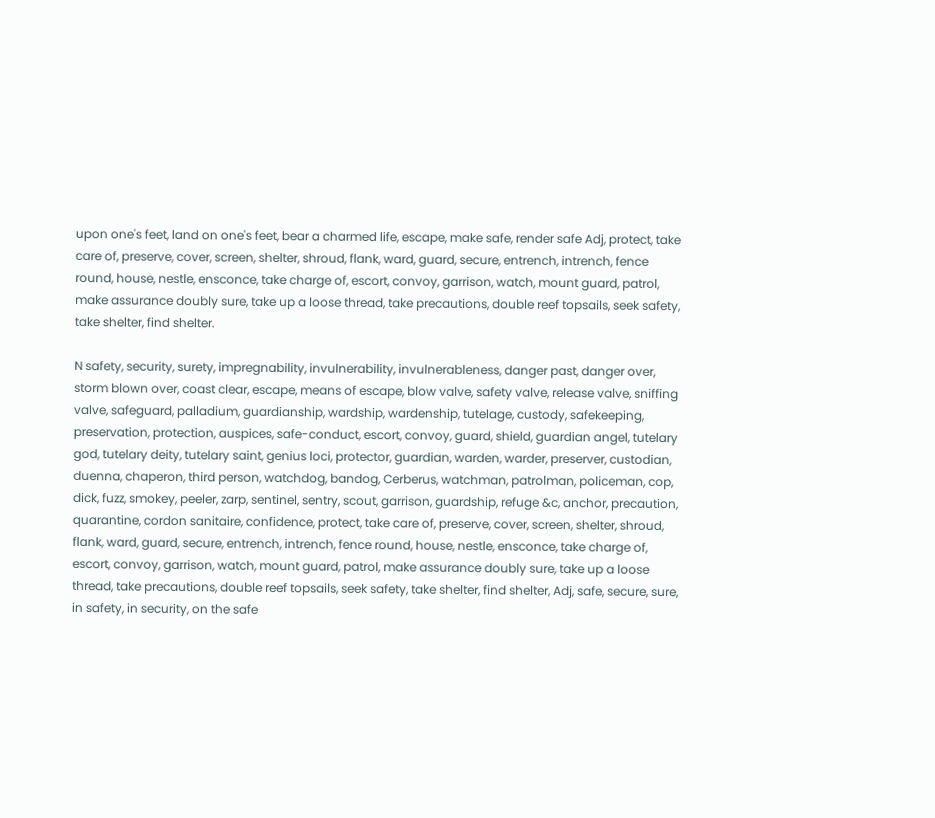upon one's feet, land on one's feet, bear a charmed life, escape, make safe, render safe Adj, protect, take care of, preserve, cover, screen, shelter, shroud, flank, ward, guard, secure, entrench, intrench, fence round, house, nestle, ensconce, take charge of, escort, convoy, garrison, watch, mount guard, patrol, make assurance doubly sure, take up a loose thread, take precautions, double reef topsails, seek safety, take shelter, find shelter.

N safety, security, surety, impregnability, invulnerability, invulnerableness, danger past, danger over, storm blown over, coast clear, escape, means of escape, blow valve, safety valve, release valve, sniffing valve, safeguard, palladium, guardianship, wardship, wardenship, tutelage, custody, safekeeping, preservation, protection, auspices, safe-conduct, escort, convoy, guard, shield, guardian angel, tutelary god, tutelary deity, tutelary saint, genius loci, protector, guardian, warden, warder, preserver, custodian, duenna, chaperon, third person, watchdog, bandog, Cerberus, watchman, patrolman, policeman, cop, dick, fuzz, smokey, peeler, zarp, sentinel, sentry, scout, garrison, guardship, refuge &c, anchor, precaution, quarantine, cordon sanitaire, confidence, protect, take care of, preserve, cover, screen, shelter, shroud, flank, ward, guard, secure, entrench, intrench, fence round, house, nestle, ensconce, take charge of, escort, convoy, garrison, watch, mount guard, patrol, make assurance doubly sure, take up a loose thread, take precautions, double reef topsails, seek safety, take shelter, find shelter, Adj, safe, secure, sure, in safety, in security, on the safe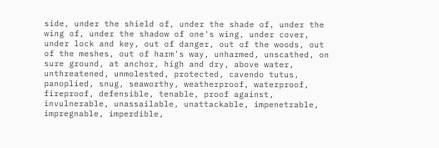side, under the shield of, under the shade of, under the wing of, under the shadow of one's wing, under cover, under lock and key, out of danger, out of the woods, out of the meshes, out of harm's way, unharmed, unscathed, on sure ground, at anchor, high and dry, above water, unthreatened, unmolested, protected, cavendo tutus, panoplied, snug, seaworthy, weatherproof, waterproof, fireproof, defensible, tenable, proof against, invulnerable, unassailable, unattackable, impenetrable, impregnable, imperdible,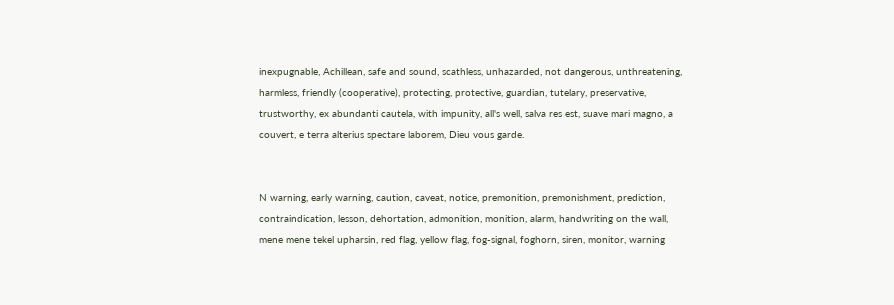inexpugnable, Achillean, safe and sound, scathless, unhazarded, not dangerous, unthreatening, harmless, friendly (cooperative), protecting, protective, guardian, tutelary, preservative, trustworthy, ex abundanti cautela, with impunity, all's well, salva res est, suave mari magno, a couvert, e terra alterius spectare laborem, Dieu vous garde.


N warning, early warning, caution, caveat, notice, premonition, premonishment, prediction, contraindication, lesson, dehortation, admonition, monition, alarm, handwriting on the wall, mene mene tekel upharsin, red flag, yellow flag, fog-signal, foghorn, siren, monitor, warning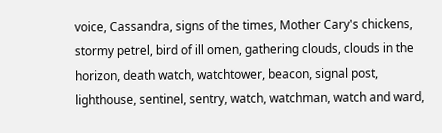voice, Cassandra, signs of the times, Mother Cary's chickens, stormy petrel, bird of ill omen, gathering clouds, clouds in the horizon, death watch, watchtower, beacon, signal post, lighthouse, sentinel, sentry, watch, watchman, watch and ward,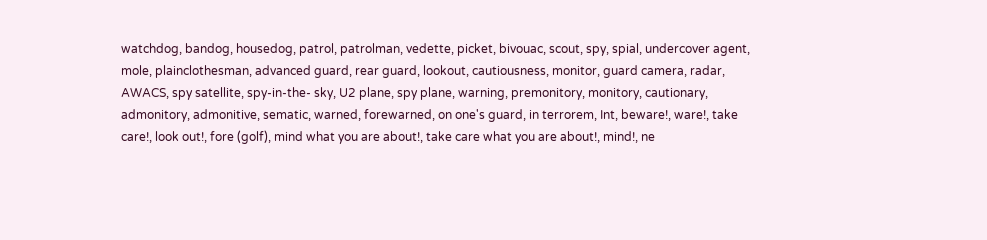watchdog, bandog, housedog, patrol, patrolman, vedette, picket, bivouac, scout, spy, spial, undercover agent, mole, plainclothesman, advanced guard, rear guard, lookout, cautiousness, monitor, guard camera, radar, AWACS, spy satellite, spy-in-the- sky, U2 plane, spy plane, warning, premonitory, monitory, cautionary, admonitory, admonitive, sematic, warned, forewarned, on one's guard, in terrorem, Int, beware!, ware!, take care!, look out!, fore (golf), mind what you are about!, take care what you are about!, mind!, ne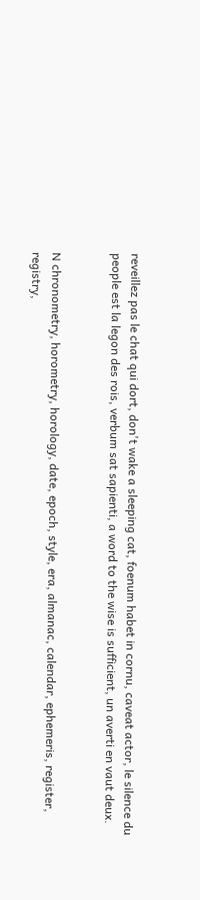reveillez pas le chat qui dort, don't wake a sleeping cat, foenum habet in cornu, caveat actor, le silence du people est la legon des rois, verbum sat sapienti, a word to the wise is sufficient, un averti en vaut deux.


N chronometry, horometry, horology, date, epoch, style, era, almanac, calendar, ephemeris, register, registry,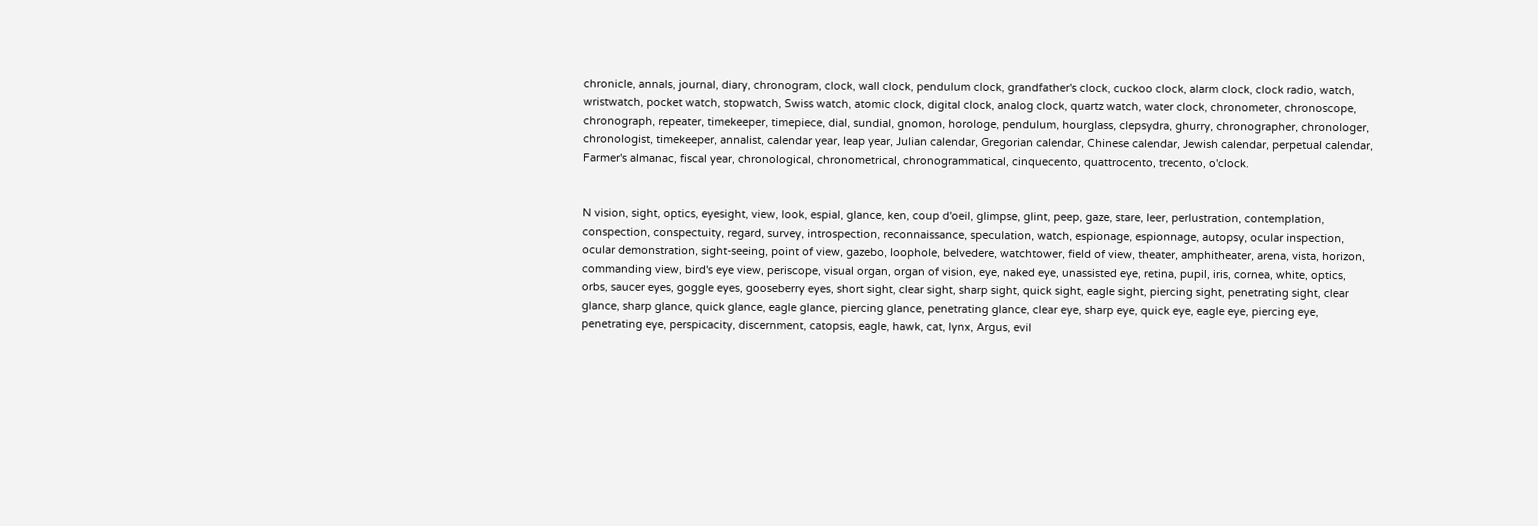chronicle, annals, journal, diary, chronogram, clock, wall clock, pendulum clock, grandfather's clock, cuckoo clock, alarm clock, clock radio, watch, wristwatch, pocket watch, stopwatch, Swiss watch, atomic clock, digital clock, analog clock, quartz watch, water clock, chronometer, chronoscope, chronograph, repeater, timekeeper, timepiece, dial, sundial, gnomon, horologe, pendulum, hourglass, clepsydra, ghurry, chronographer, chronologer, chronologist, timekeeper, annalist, calendar year, leap year, Julian calendar, Gregorian calendar, Chinese calendar, Jewish calendar, perpetual calendar, Farmer's almanac, fiscal year, chronological, chronometrical, chronogrammatical, cinquecento, quattrocento, trecento, o'clock.


N vision, sight, optics, eyesight, view, look, espial, glance, ken, coup d'oeil, glimpse, glint, peep, gaze, stare, leer, perlustration, contemplation, conspection, conspectuity, regard, survey, introspection, reconnaissance, speculation, watch, espionage, espionnage, autopsy, ocular inspection, ocular demonstration, sight-seeing, point of view, gazebo, loophole, belvedere, watchtower, field of view, theater, amphitheater, arena, vista, horizon, commanding view, bird's eye view, periscope, visual organ, organ of vision, eye, naked eye, unassisted eye, retina, pupil, iris, cornea, white, optics, orbs, saucer eyes, goggle eyes, gooseberry eyes, short sight, clear sight, sharp sight, quick sight, eagle sight, piercing sight, penetrating sight, clear glance, sharp glance, quick glance, eagle glance, piercing glance, penetrating glance, clear eye, sharp eye, quick eye, eagle eye, piercing eye, penetrating eye, perspicacity, discernment, catopsis, eagle, hawk, cat, lynx, Argus, evil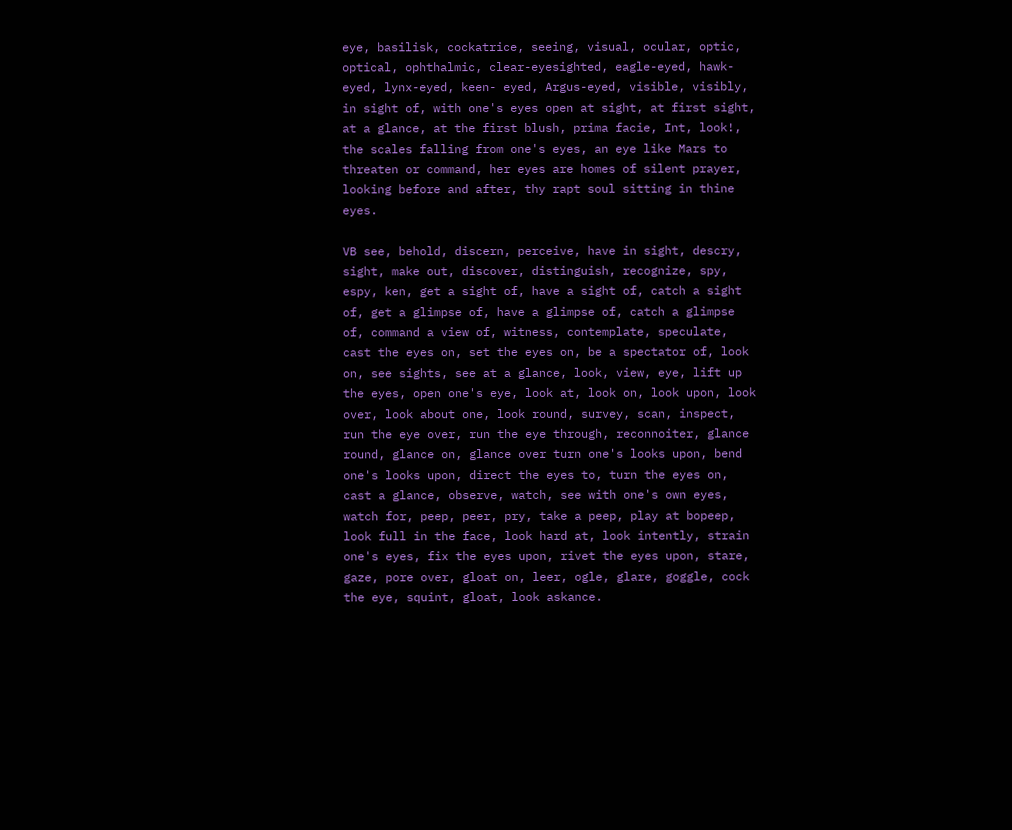eye, basilisk, cockatrice, seeing, visual, ocular, optic, optical, ophthalmic, clear-eyesighted, eagle-eyed, hawk-eyed, lynx-eyed, keen- eyed, Argus-eyed, visible, visibly, in sight of, with one's eyes open at sight, at first sight, at a glance, at the first blush, prima facie, Int, look!, the scales falling from one's eyes, an eye like Mars to threaten or command, her eyes are homes of silent prayer, looking before and after, thy rapt soul sitting in thine eyes.

VB see, behold, discern, perceive, have in sight, descry, sight, make out, discover, distinguish, recognize, spy, espy, ken, get a sight of, have a sight of, catch a sight of, get a glimpse of, have a glimpse of, catch a glimpse of, command a view of, witness, contemplate, speculate, cast the eyes on, set the eyes on, be a spectator of, look on, see sights, see at a glance, look, view, eye, lift up the eyes, open one's eye, look at, look on, look upon, look over, look about one, look round, survey, scan, inspect, run the eye over, run the eye through, reconnoiter, glance round, glance on, glance over turn one's looks upon, bend one's looks upon, direct the eyes to, turn the eyes on, cast a glance, observe, watch, see with one's own eyes, watch for, peep, peer, pry, take a peep, play at bopeep, look full in the face, look hard at, look intently, strain one's eyes, fix the eyes upon, rivet the eyes upon, stare, gaze, pore over, gloat on, leer, ogle, glare, goggle, cock the eye, squint, gloat, look askance.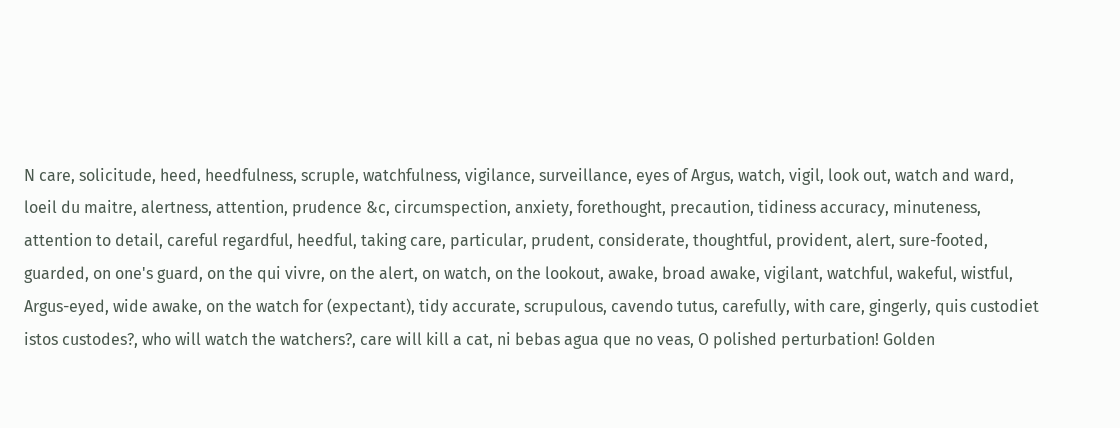N care, solicitude, heed, heedfulness, scruple, watchfulness, vigilance, surveillance, eyes of Argus, watch, vigil, look out, watch and ward, loeil du maitre, alertness, attention, prudence &c, circumspection, anxiety, forethought, precaution, tidiness accuracy, minuteness, attention to detail, careful regardful, heedful, taking care, particular, prudent, considerate, thoughtful, provident, alert, sure-footed, guarded, on one's guard, on the qui vivre, on the alert, on watch, on the lookout, awake, broad awake, vigilant, watchful, wakeful, wistful, Argus-eyed, wide awake, on the watch for (expectant), tidy accurate, scrupulous, cavendo tutus, carefully, with care, gingerly, quis custodiet istos custodes?, who will watch the watchers?, care will kill a cat, ni bebas agua que no veas, O polished perturbation! Golden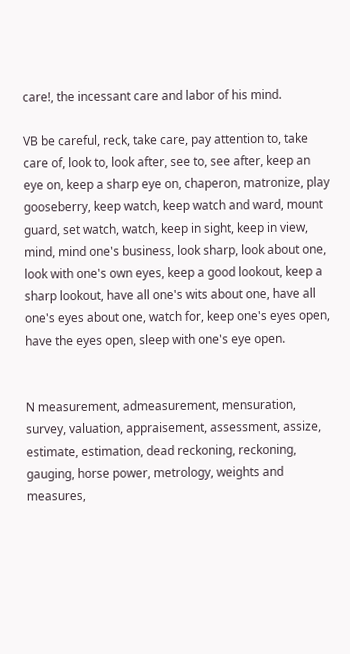care!, the incessant care and labor of his mind.

VB be careful, reck, take care, pay attention to, take care of, look to, look after, see to, see after, keep an eye on, keep a sharp eye on, chaperon, matronize, play gooseberry, keep watch, keep watch and ward, mount guard, set watch, watch, keep in sight, keep in view, mind, mind one's business, look sharp, look about one, look with one's own eyes, keep a good lookout, keep a sharp lookout, have all one's wits about one, have all one's eyes about one, watch for, keep one's eyes open, have the eyes open, sleep with one's eye open.


N measurement, admeasurement, mensuration, survey, valuation, appraisement, assessment, assize, estimate, estimation, dead reckoning, reckoning, gauging, horse power, metrology, weights and measures,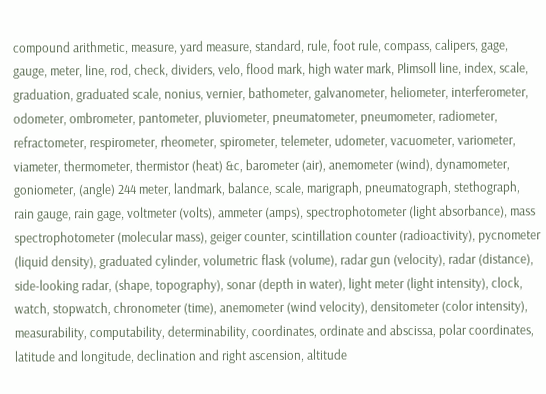compound arithmetic, measure, yard measure, standard, rule, foot rule, compass, calipers, gage, gauge, meter, line, rod, check, dividers, velo, flood mark, high water mark, Plimsoll line, index, scale, graduation, graduated scale, nonius, vernier, bathometer, galvanometer, heliometer, interferometer, odometer, ombrometer, pantometer, pluviometer, pneumatometer, pneumometer, radiometer, refractometer, respirometer, rheometer, spirometer, telemeter, udometer, vacuometer, variometer, viameter, thermometer, thermistor (heat) &c, barometer (air), anemometer (wind), dynamometer, goniometer, (angle) 244 meter, landmark, balance, scale, marigraph, pneumatograph, stethograph, rain gauge, rain gage, voltmeter (volts), ammeter (amps), spectrophotometer (light absorbance), mass spectrophotometer (molecular mass), geiger counter, scintillation counter (radioactivity), pycnometer (liquid density), graduated cylinder, volumetric flask (volume), radar gun (velocity), radar (distance), side-looking radar, (shape, topography), sonar (depth in water), light meter (light intensity), clock, watch, stopwatch, chronometer (time), anemometer (wind velocity), densitometer (color intensity), measurability, computability, determinability, coordinates, ordinate and abscissa, polar coordinates, latitude and longitude, declination and right ascension, altitude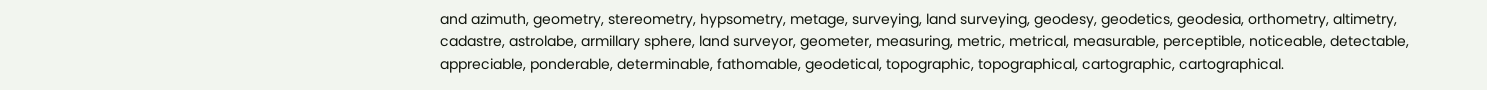and azimuth, geometry, stereometry, hypsometry, metage, surveying, land surveying, geodesy, geodetics, geodesia, orthometry, altimetry, cadastre, astrolabe, armillary sphere, land surveyor, geometer, measuring, metric, metrical, measurable, perceptible, noticeable, detectable, appreciable, ponderable, determinable, fathomable, geodetical, topographic, topographical, cartographic, cartographical.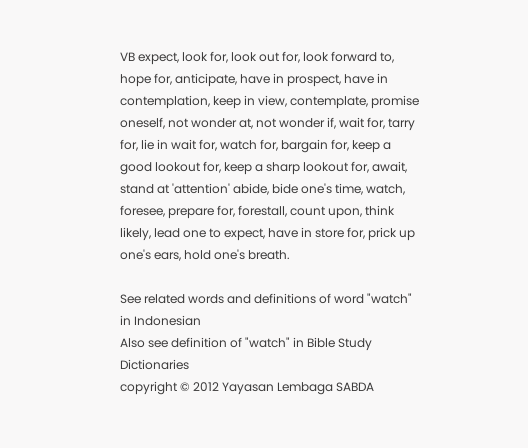VB expect, look for, look out for, look forward to, hope for, anticipate, have in prospect, have in contemplation, keep in view, contemplate, promise oneself, not wonder at, not wonder if, wait for, tarry for, lie in wait for, watch for, bargain for, keep a good lookout for, keep a sharp lookout for, await, stand at 'attention' abide, bide one's time, watch, foresee, prepare for, forestall, count upon, think likely, lead one to expect, have in store for, prick up one's ears, hold one's breath.

See related words and definitions of word "watch" in Indonesian
Also see definition of "watch" in Bible Study Dictionaries
copyright © 2012 Yayasan Lembaga SABDA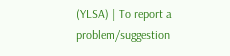(YLSA) | To report a problem/suggestion